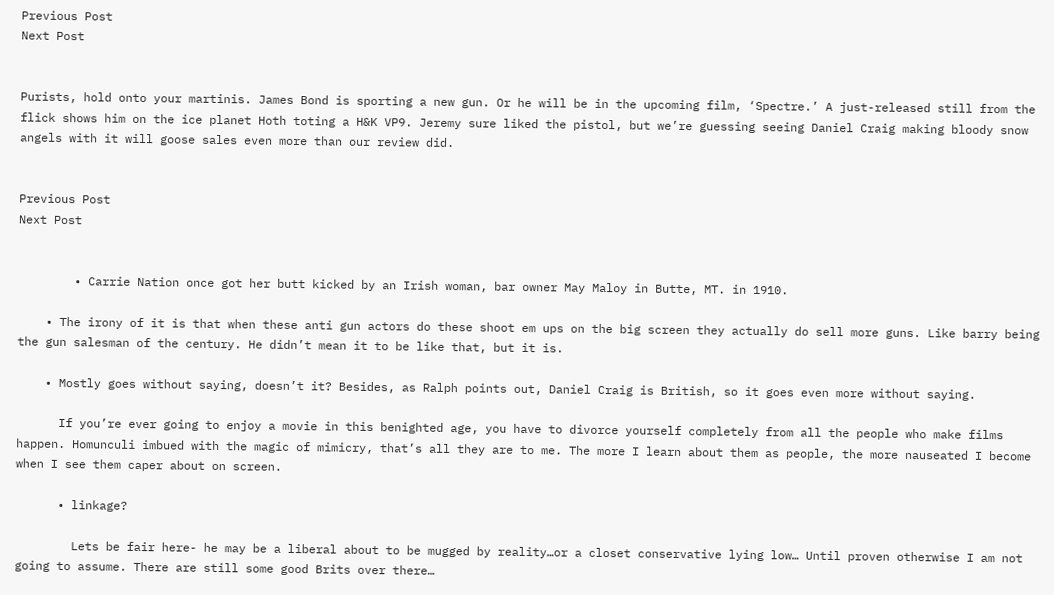Previous Post
Next Post


Purists, hold onto your martinis. James Bond is sporting a new gun. Or he will be in the upcoming film, ‘Spectre.’ A just-released still from the flick shows him on the ice planet Hoth toting a H&K VP9. Jeremy sure liked the pistol, but we’re guessing seeing Daniel Craig making bloody snow angels with it will goose sales even more than our review did.


Previous Post
Next Post


        • Carrie Nation once got her butt kicked by an Irish woman, bar owner May Maloy in Butte, MT. in 1910.

    • The irony of it is that when these anti gun actors do these shoot em ups on the big screen they actually do sell more guns. Like barry being the gun salesman of the century. He didn’t mean it to be like that, but it is.

    • Mostly goes without saying, doesn’t it? Besides, as Ralph points out, Daniel Craig is British, so it goes even more without saying.

      If you’re ever going to enjoy a movie in this benighted age, you have to divorce yourself completely from all the people who make films happen. Homunculi imbued with the magic of mimicry, that’s all they are to me. The more I learn about them as people, the more nauseated I become when I see them caper about on screen.

      • linkage?

        Lets be fair here- he may be a liberal about to be mugged by reality…or a closet conservative lying low… Until proven otherwise I am not going to assume. There are still some good Brits over there…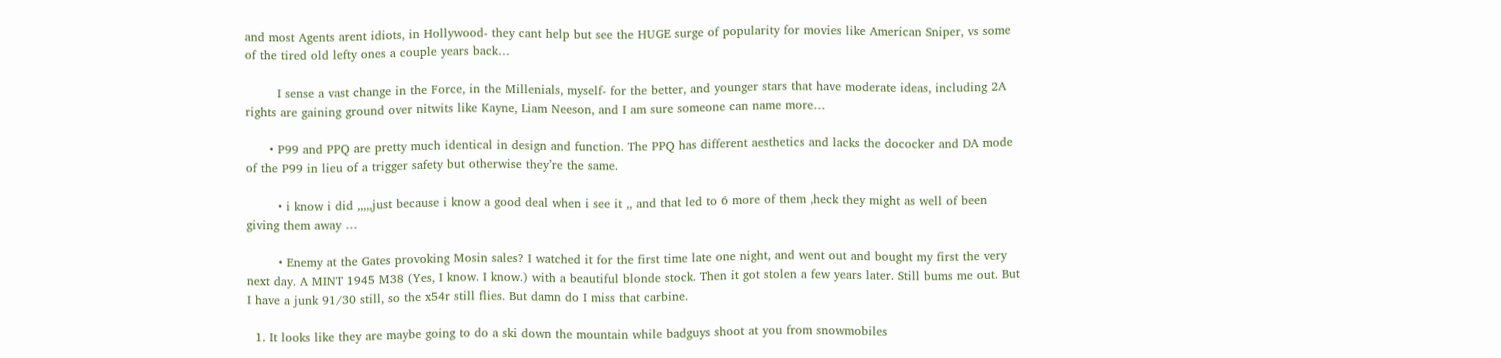and most Agents arent idiots, in Hollywood- they cant help but see the HUGE surge of popularity for movies like American Sniper, vs some of the tired old lefty ones a couple years back…

        I sense a vast change in the Force, in the Millenials, myself- for the better, and younger stars that have moderate ideas, including 2A rights are gaining ground over nitwits like Kayne, Liam Neeson, and I am sure someone can name more…

      • P99 and PPQ are pretty much identical in design and function. The PPQ has different aesthetics and lacks the dococker and DA mode of the P99 in lieu of a trigger safety but otherwise they’re the same.

        • i know i did ,,,,,just because i know a good deal when i see it ,, and that led to 6 more of them ,heck they might as well of been giving them away …

        • Enemy at the Gates provoking Mosin sales? I watched it for the first time late one night, and went out and bought my first the very next day. A MINT 1945 M38 (Yes, I know. I know.) with a beautiful blonde stock. Then it got stolen a few years later. Still bums me out. But I have a junk 91/30 still, so the x54r still flies. But damn do I miss that carbine.

  1. It looks like they are maybe going to do a ski down the mountain while badguys shoot at you from snowmobiles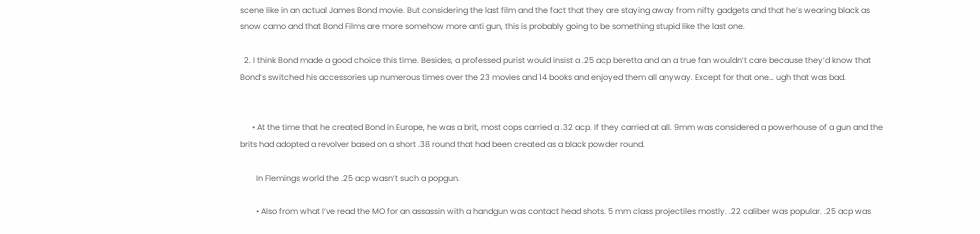scene like in an actual James Bond movie. But considering the last film and the fact that they are staying away from nifty gadgets and that he’s wearing black as snow camo and that Bond Films are more somehow more anti gun, this is probably going to be something stupid like the last one.

  2. I think Bond made a good choice this time. Besides, a professed purist would insist a .25 acp beretta and an a true fan wouldn’t care because they’d know that Bond’s switched his accessories up numerous times over the 23 movies and 14 books and enjoyed them all anyway. Except for that one… ugh that was bad.


      • At the time that he created Bond in Europe, he was a brit, most cops carried a .32 acp. If they carried at all. 9mm was considered a powerhouse of a gun and the brits had adopted a revolver based on a short .38 round that had been created as a black powder round.

        In Flemings world the .25 acp wasn’t such a popgun.

        • Also from what I’ve read the MO for an assassin with a handgun was contact head shots. 5 mm class projectiles mostly. .22 caliber was popular. .25 acp was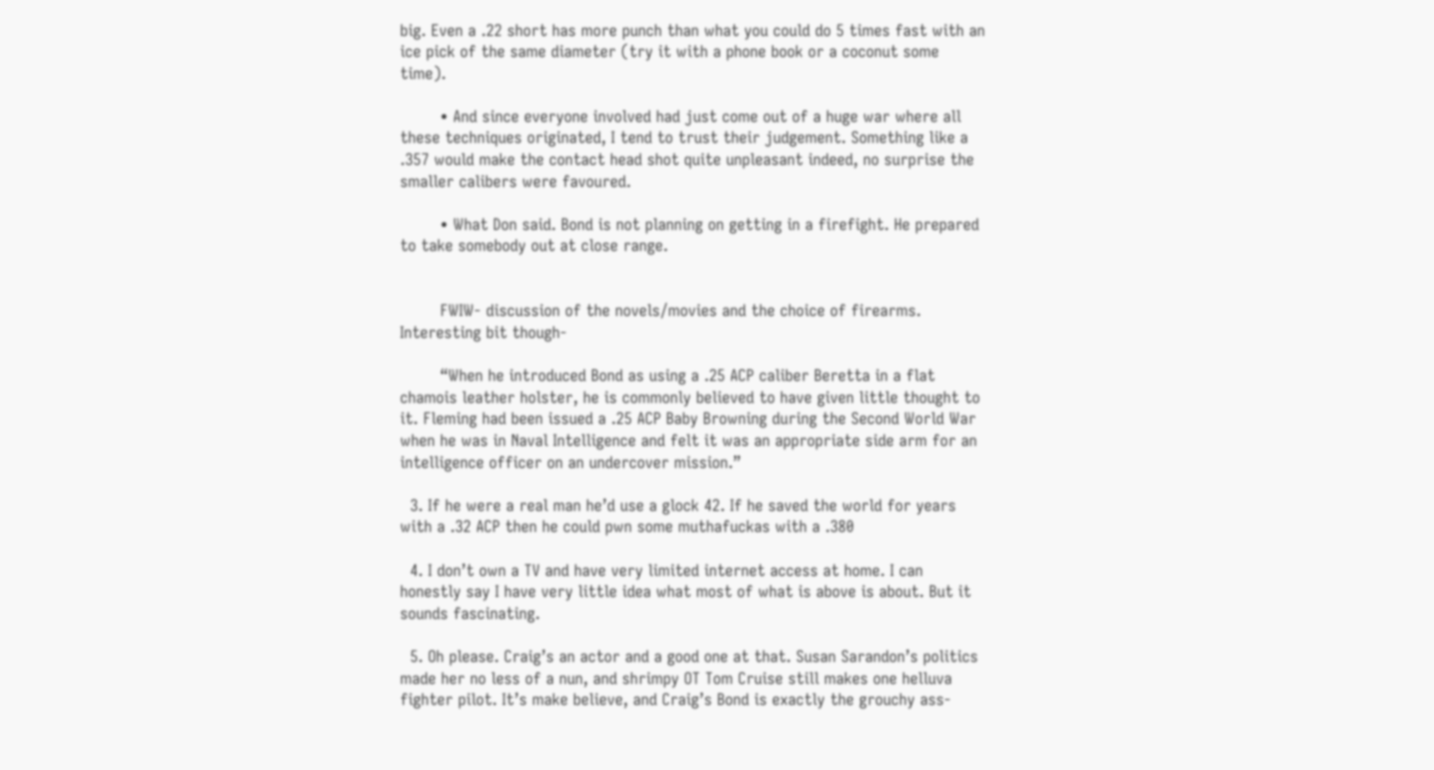big. Even a .22 short has more punch than what you could do 5 times fast with an ice pick of the same diameter (try it with a phone book or a coconut some time).

        • And since everyone involved had just come out of a huge war where all these techniques originated, I tend to trust their judgement. Something like a .357 would make the contact head shot quite unpleasant indeed, no surprise the smaller calibers were favoured.

        • What Don said. Bond is not planning on getting in a firefight. He prepared to take somebody out at close range.


        FWIW- discussion of the novels/movies and the choice of firearms. Interesting bit though-

        “When he introduced Bond as using a .25 ACP caliber Beretta in a flat chamois leather holster, he is commonly believed to have given little thought to it. Fleming had been issued a .25 ACP Baby Browning during the Second World War when he was in Naval Intelligence and felt it was an appropriate side arm for an intelligence officer on an undercover mission.”

  3. If he were a real man he’d use a glock 42. If he saved the world for years with a .32 ACP then he could pwn some muthafuckas with a .380

  4. I don’t own a TV and have very limited internet access at home. I can honestly say I have very little idea what most of what is above is about. But it sounds fascinating.

  5. Oh please. Craig’s an actor and a good one at that. Susan Sarandon’s politics made her no less of a nun, and shrimpy OT Tom Cruise still makes one helluva fighter pilot. It’s make believe, and Craig’s Bond is exactly the grouchy ass-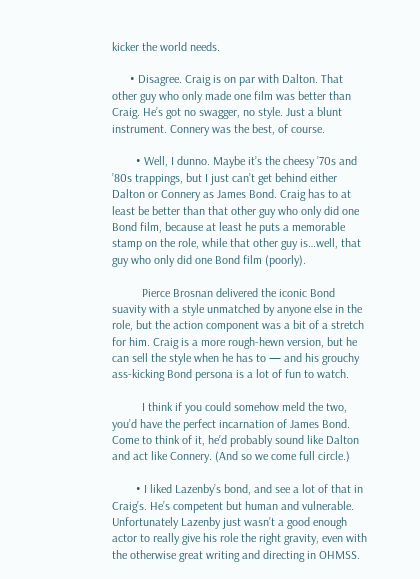kicker the world needs.

      • Disagree. Craig is on par with Dalton. That other guy who only made one film was better than Craig. He’s got no swagger, no style. Just a blunt instrument. Connery was the best, of course.

        • Well, I dunno. Maybe it’s the cheesy ’70s and ’80s trappings, but I just can’t get behind either Dalton or Connery as James Bond. Craig has to at least be better than that other guy who only did one Bond film, because at least he puts a memorable stamp on the role, while that other guy is…well, that guy who only did one Bond film (poorly).

          Pierce Brosnan delivered the iconic Bond suavity with a style unmatched by anyone else in the role, but the action component was a bit of a stretch for him. Craig is a more rough-hewn version, but he can sell the style when he has to — and his grouchy ass-kicking Bond persona is a lot of fun to watch.

          I think if you could somehow meld the two, you’d have the perfect incarnation of James Bond. Come to think of it, he’d probably sound like Dalton and act like Connery. (And so we come full circle.)

        • I liked Lazenby’s bond, and see a lot of that in Craig’s. He’s competent but human and vulnerable. Unfortunately Lazenby just wasn’t a good enough actor to really give his role the right gravity, even with the otherwise great writing and directing in OHMSS.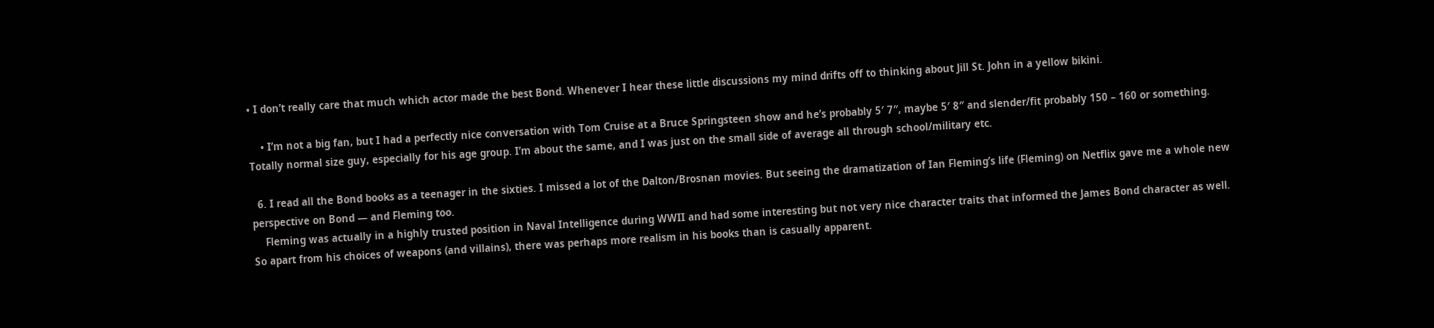• I don’t really care that much which actor made the best Bond. Whenever I hear these little discussions my mind drifts off to thinking about Jill St. John in a yellow bikini.

    • I’m not a big fan, but I had a perfectly nice conversation with Tom Cruise at a Bruce Springsteen show and he’s probably 5′ 7″, maybe 5′ 8″ and slender/fit probably 150 – 160 or something. Totally normal size guy, especially for his age group. I’m about the same, and I was just on the small side of average all through school/military etc.

  6. I read all the Bond books as a teenager in the sixties. I missed a lot of the Dalton/Brosnan movies. But seeing the dramatization of Ian Fleming’s life (Fleming) on Netflix gave me a whole new perspective on Bond — and Fleming too.
    Fleming was actually in a highly trusted position in Naval Intelligence during WWII and had some interesting but not very nice character traits that informed the James Bond character as well. So apart from his choices of weapons (and villains), there was perhaps more realism in his books than is casually apparent.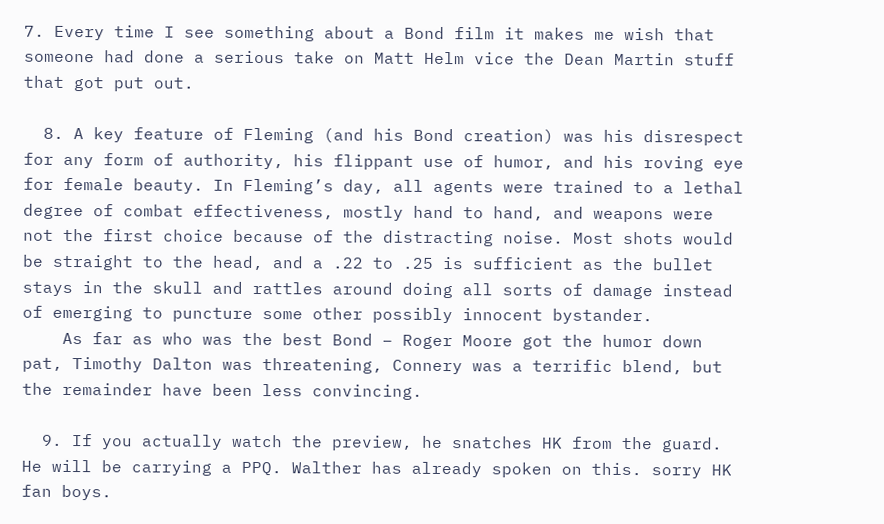7. Every time I see something about a Bond film it makes me wish that someone had done a serious take on Matt Helm vice the Dean Martin stuff that got put out.

  8. A key feature of Fleming (and his Bond creation) was his disrespect for any form of authority, his flippant use of humor, and his roving eye for female beauty. In Fleming’s day, all agents were trained to a lethal degree of combat effectiveness, mostly hand to hand, and weapons were not the first choice because of the distracting noise. Most shots would be straight to the head, and a .22 to .25 is sufficient as the bullet stays in the skull and rattles around doing all sorts of damage instead of emerging to puncture some other possibly innocent bystander.
    As far as who was the best Bond – Roger Moore got the humor down pat, Timothy Dalton was threatening, Connery was a terrific blend, but the remainder have been less convincing.

  9. If you actually watch the preview, he snatches HK from the guard. He will be carrying a PPQ. Walther has already spoken on this. sorry HK fan boys.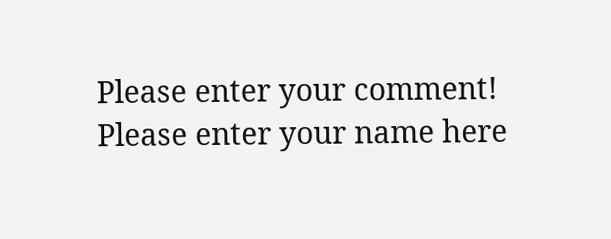Please enter your comment!
Please enter your name here